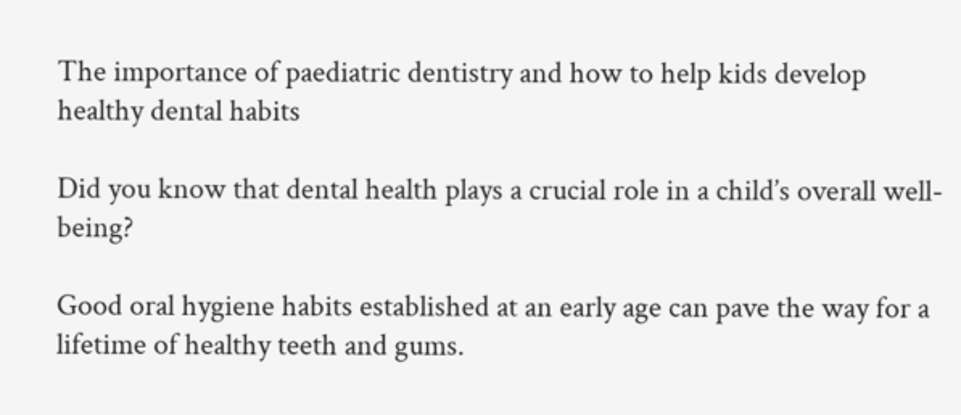The importance of paediatric dentistry and how to help kids develop healthy dental habits

Did you know that dental health plays a crucial role in a child’s overall well-being?

Good oral hygiene habits established at an early age can pave the way for a lifetime of healthy teeth and gums.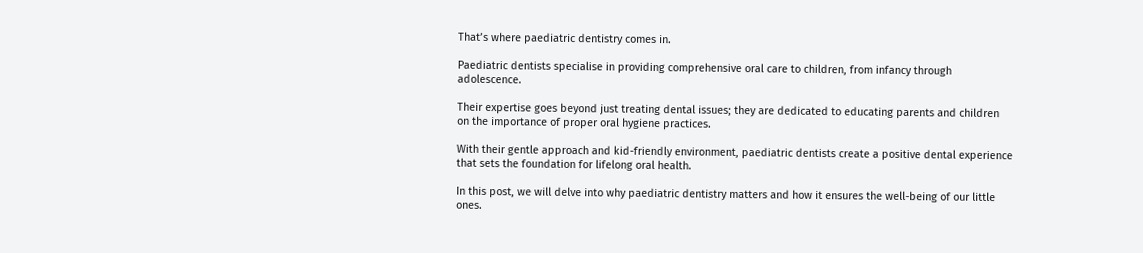That’s where paediatric dentistry comes in.

Paediatric dentists specialise in providing comprehensive oral care to children, from infancy through adolescence.

Their expertise goes beyond just treating dental issues; they are dedicated to educating parents and children on the importance of proper oral hygiene practices.

With their gentle approach and kid-friendly environment, paediatric dentists create a positive dental experience that sets the foundation for lifelong oral health.

In this post, we will delve into why paediatric dentistry matters and how it ensures the well-being of our little ones.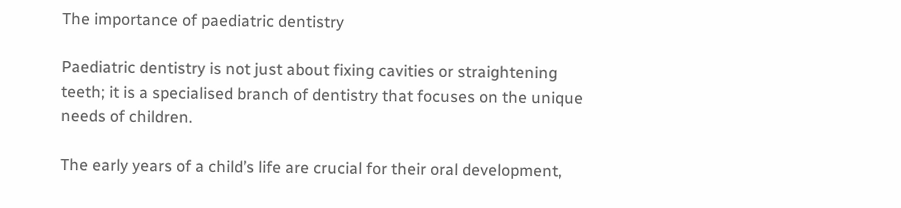The importance of paediatric dentistry

Paediatric dentistry is not just about fixing cavities or straightening teeth; it is a specialised branch of dentistry that focuses on the unique needs of children.

The early years of a child’s life are crucial for their oral development,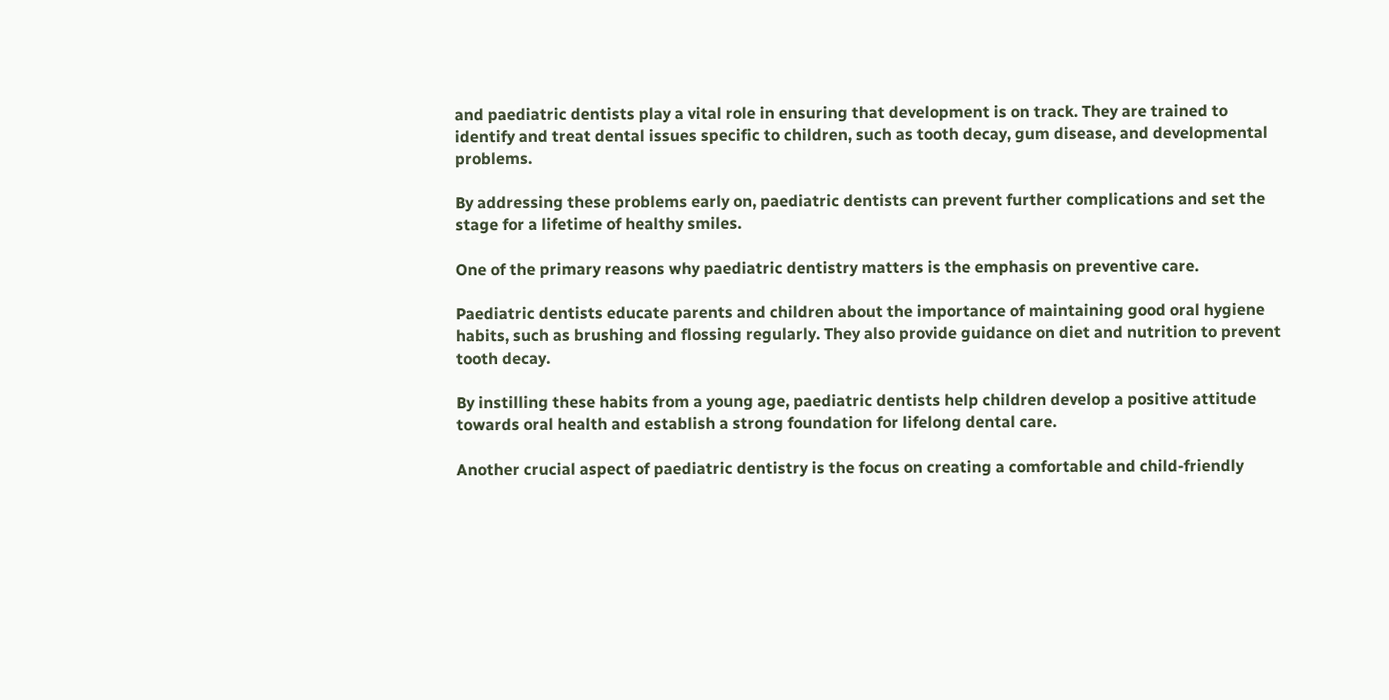and paediatric dentists play a vital role in ensuring that development is on track. They are trained to identify and treat dental issues specific to children, such as tooth decay, gum disease, and developmental problems.

By addressing these problems early on, paediatric dentists can prevent further complications and set the stage for a lifetime of healthy smiles.

One of the primary reasons why paediatric dentistry matters is the emphasis on preventive care.

Paediatric dentists educate parents and children about the importance of maintaining good oral hygiene habits, such as brushing and flossing regularly. They also provide guidance on diet and nutrition to prevent tooth decay.

By instilling these habits from a young age, paediatric dentists help children develop a positive attitude towards oral health and establish a strong foundation for lifelong dental care.

Another crucial aspect of paediatric dentistry is the focus on creating a comfortable and child-friendly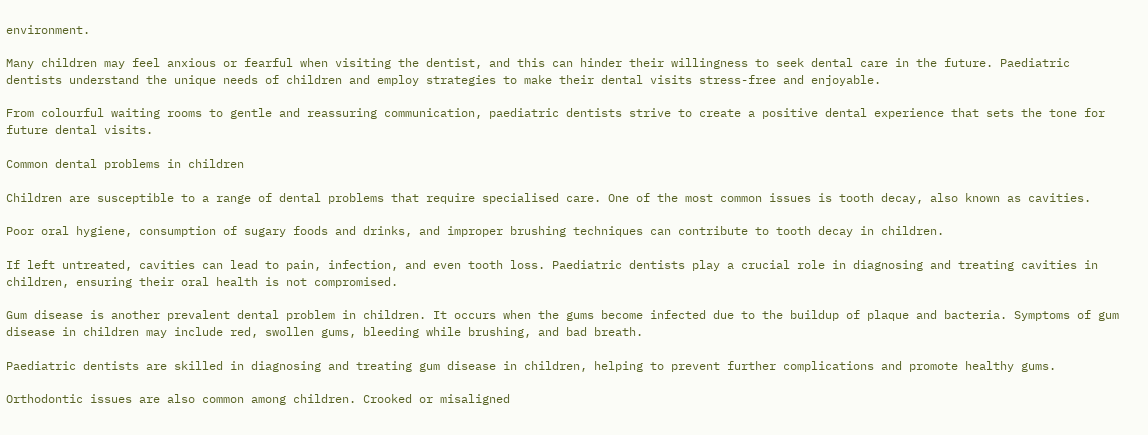environment.

Many children may feel anxious or fearful when visiting the dentist, and this can hinder their willingness to seek dental care in the future. Paediatric dentists understand the unique needs of children and employ strategies to make their dental visits stress-free and enjoyable.

From colourful waiting rooms to gentle and reassuring communication, paediatric dentists strive to create a positive dental experience that sets the tone for future dental visits.

Common dental problems in children

Children are susceptible to a range of dental problems that require specialised care. One of the most common issues is tooth decay, also known as cavities.

Poor oral hygiene, consumption of sugary foods and drinks, and improper brushing techniques can contribute to tooth decay in children.

If left untreated, cavities can lead to pain, infection, and even tooth loss. Paediatric dentists play a crucial role in diagnosing and treating cavities in children, ensuring their oral health is not compromised.

Gum disease is another prevalent dental problem in children. It occurs when the gums become infected due to the buildup of plaque and bacteria. Symptoms of gum disease in children may include red, swollen gums, bleeding while brushing, and bad breath.

Paediatric dentists are skilled in diagnosing and treating gum disease in children, helping to prevent further complications and promote healthy gums.

Orthodontic issues are also common among children. Crooked or misaligned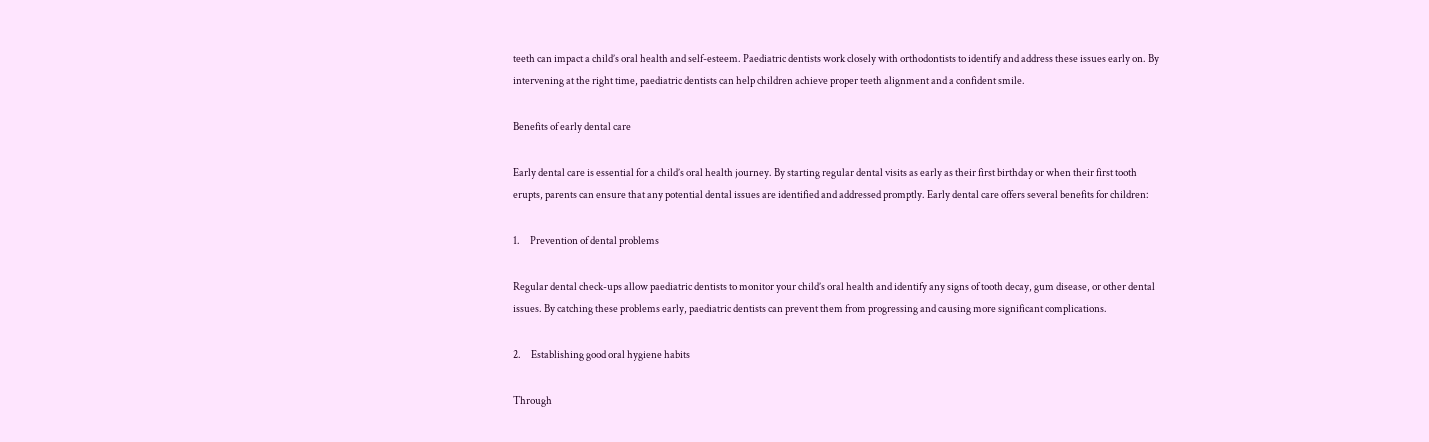teeth can impact a child’s oral health and self-esteem. Paediatric dentists work closely with orthodontists to identify and address these issues early on. By intervening at the right time, paediatric dentists can help children achieve proper teeth alignment and a confident smile.

Benefits of early dental care

Early dental care is essential for a child’s oral health journey. By starting regular dental visits as early as their first birthday or when their first tooth erupts, parents can ensure that any potential dental issues are identified and addressed promptly. Early dental care offers several benefits for children:

1.     Prevention of dental problems

Regular dental check-ups allow paediatric dentists to monitor your child’s oral health and identify any signs of tooth decay, gum disease, or other dental issues. By catching these problems early, paediatric dentists can prevent them from progressing and causing more significant complications.

2.     Establishing good oral hygiene habits

Through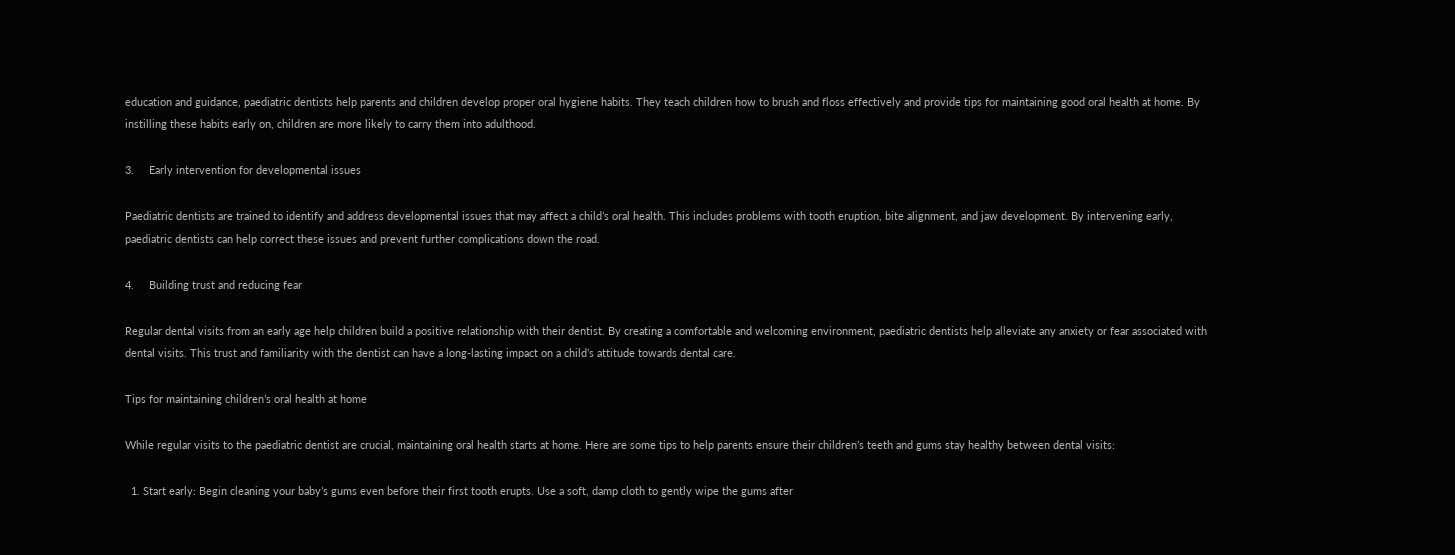education and guidance, paediatric dentists help parents and children develop proper oral hygiene habits. They teach children how to brush and floss effectively and provide tips for maintaining good oral health at home. By instilling these habits early on, children are more likely to carry them into adulthood.

3.     Early intervention for developmental issues

Paediatric dentists are trained to identify and address developmental issues that may affect a child’s oral health. This includes problems with tooth eruption, bite alignment, and jaw development. By intervening early, paediatric dentists can help correct these issues and prevent further complications down the road.

4.     Building trust and reducing fear

Regular dental visits from an early age help children build a positive relationship with their dentist. By creating a comfortable and welcoming environment, paediatric dentists help alleviate any anxiety or fear associated with dental visits. This trust and familiarity with the dentist can have a long-lasting impact on a child’s attitude towards dental care.

Tips for maintaining children’s oral health at home

While regular visits to the paediatric dentist are crucial, maintaining oral health starts at home. Here are some tips to help parents ensure their children’s teeth and gums stay healthy between dental visits:

  1. Start early: Begin cleaning your baby’s gums even before their first tooth erupts. Use a soft, damp cloth to gently wipe the gums after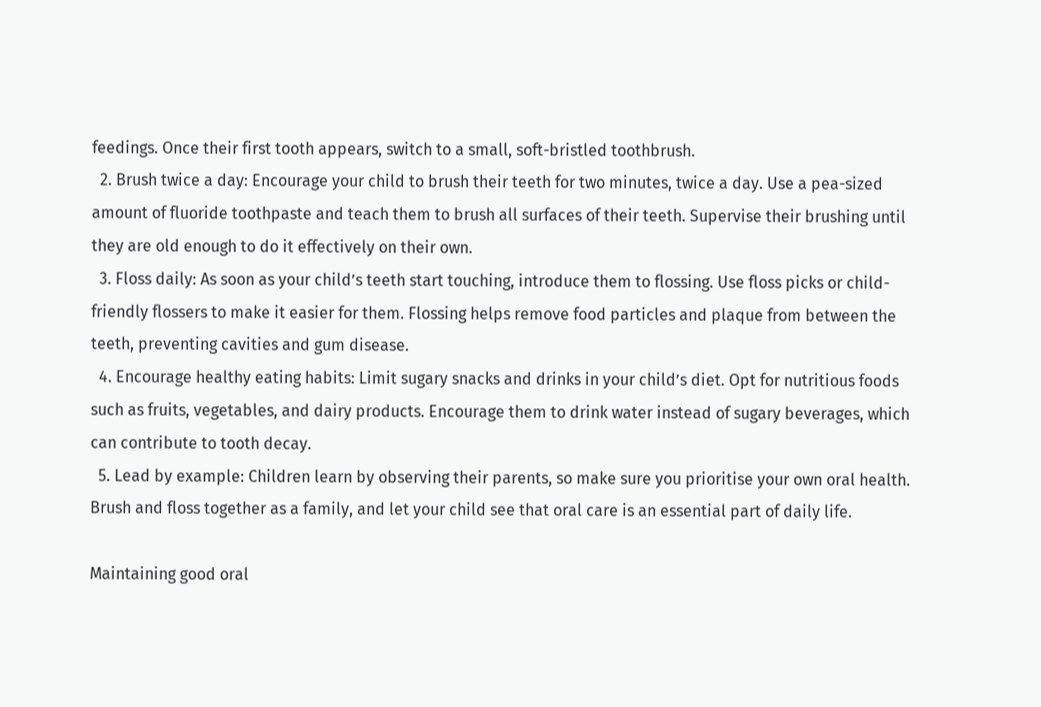feedings. Once their first tooth appears, switch to a small, soft-bristled toothbrush.
  2. Brush twice a day: Encourage your child to brush their teeth for two minutes, twice a day. Use a pea-sized amount of fluoride toothpaste and teach them to brush all surfaces of their teeth. Supervise their brushing until they are old enough to do it effectively on their own.
  3. Floss daily: As soon as your child’s teeth start touching, introduce them to flossing. Use floss picks or child-friendly flossers to make it easier for them. Flossing helps remove food particles and plaque from between the teeth, preventing cavities and gum disease.
  4. Encourage healthy eating habits: Limit sugary snacks and drinks in your child’s diet. Opt for nutritious foods such as fruits, vegetables, and dairy products. Encourage them to drink water instead of sugary beverages, which can contribute to tooth decay.
  5. Lead by example: Children learn by observing their parents, so make sure you prioritise your own oral health. Brush and floss together as a family, and let your child see that oral care is an essential part of daily life.

Maintaining good oral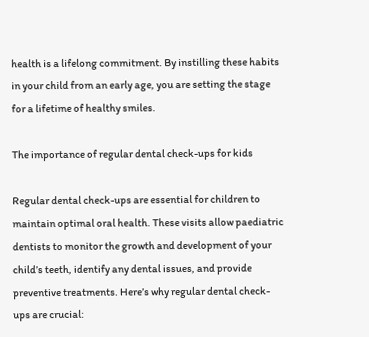health is a lifelong commitment. By instilling these habits in your child from an early age, you are setting the stage for a lifetime of healthy smiles.

The importance of regular dental check-ups for kids

Regular dental check-ups are essential for children to maintain optimal oral health. These visits allow paediatric dentists to monitor the growth and development of your child’s teeth, identify any dental issues, and provide preventive treatments. Here’s why regular dental check-ups are crucial: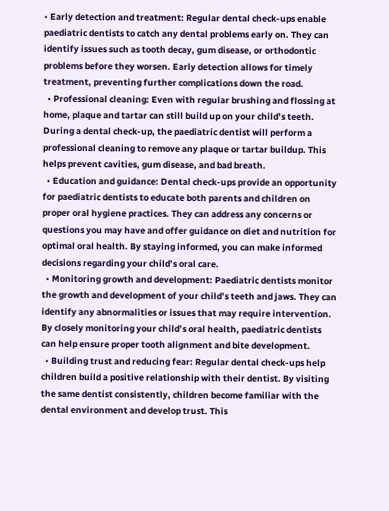• Early detection and treatment: Regular dental check-ups enable paediatric dentists to catch any dental problems early on. They can identify issues such as tooth decay, gum disease, or orthodontic problems before they worsen. Early detection allows for timely treatment, preventing further complications down the road.
  • Professional cleaning: Even with regular brushing and flossing at home, plaque and tartar can still build up on your child’s teeth. During a dental check-up, the paediatric dentist will perform a professional cleaning to remove any plaque or tartar buildup. This helps prevent cavities, gum disease, and bad breath.
  • Education and guidance: Dental check-ups provide an opportunity for paediatric dentists to educate both parents and children on proper oral hygiene practices. They can address any concerns or questions you may have and offer guidance on diet and nutrition for optimal oral health. By staying informed, you can make informed decisions regarding your child’s oral care.
  • Monitoring growth and development: Paediatric dentists monitor the growth and development of your child’s teeth and jaws. They can identify any abnormalities or issues that may require intervention. By closely monitoring your child’s oral health, paediatric dentists can help ensure proper tooth alignment and bite development.
  • Building trust and reducing fear: Regular dental check-ups help children build a positive relationship with their dentist. By visiting the same dentist consistently, children become familiar with the dental environment and develop trust. This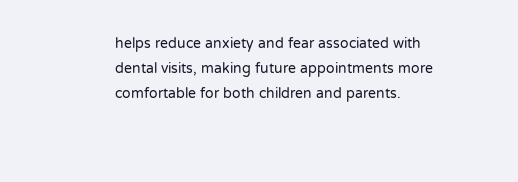helps reduce anxiety and fear associated with dental visits, making future appointments more comfortable for both children and parents.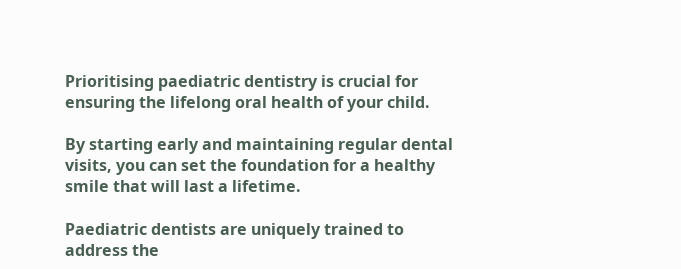Prioritising paediatric dentistry is crucial for ensuring the lifelong oral health of your child.

By starting early and maintaining regular dental visits, you can set the foundation for a healthy smile that will last a lifetime.

Paediatric dentists are uniquely trained to address the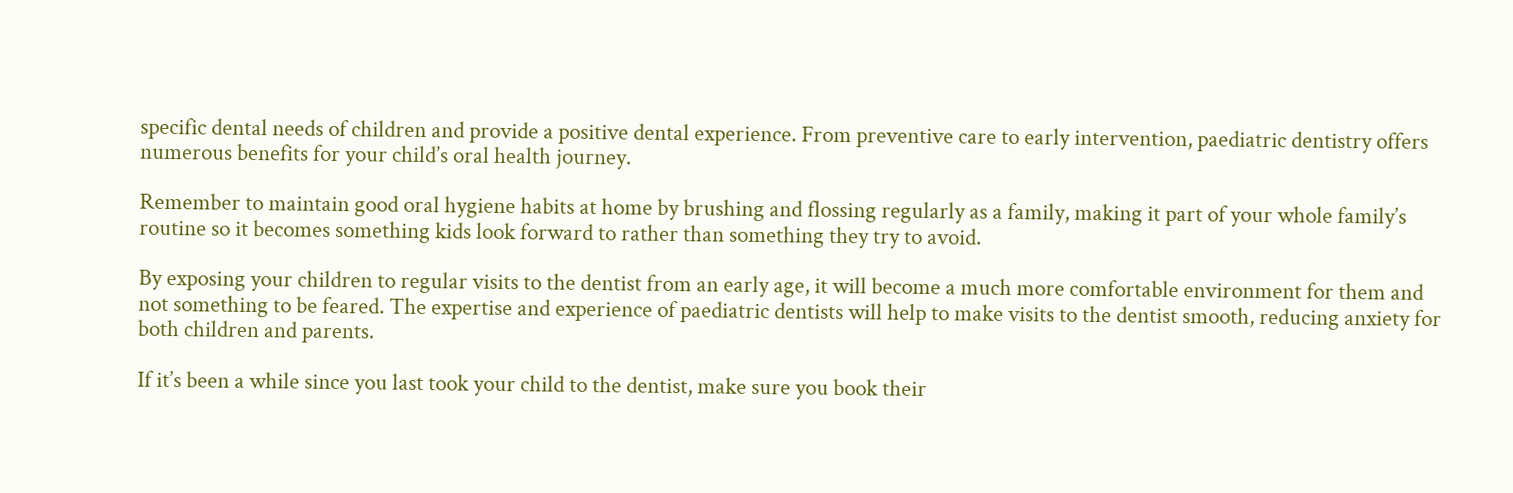specific dental needs of children and provide a positive dental experience. From preventive care to early intervention, paediatric dentistry offers numerous benefits for your child’s oral health journey.

Remember to maintain good oral hygiene habits at home by brushing and flossing regularly as a family, making it part of your whole family’s routine so it becomes something kids look forward to rather than something they try to avoid.

By exposing your children to regular visits to the dentist from an early age, it will become a much more comfortable environment for them and not something to be feared. The expertise and experience of paediatric dentists will help to make visits to the dentist smooth, reducing anxiety for both children and parents.

If it’s been a while since you last took your child to the dentist, make sure you book their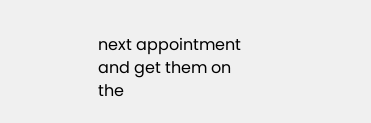next appointment and get them on the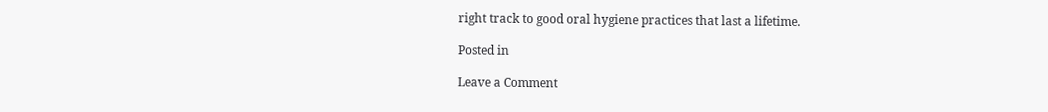right track to good oral hygiene practices that last a lifetime.

Posted in

Leave a Comment